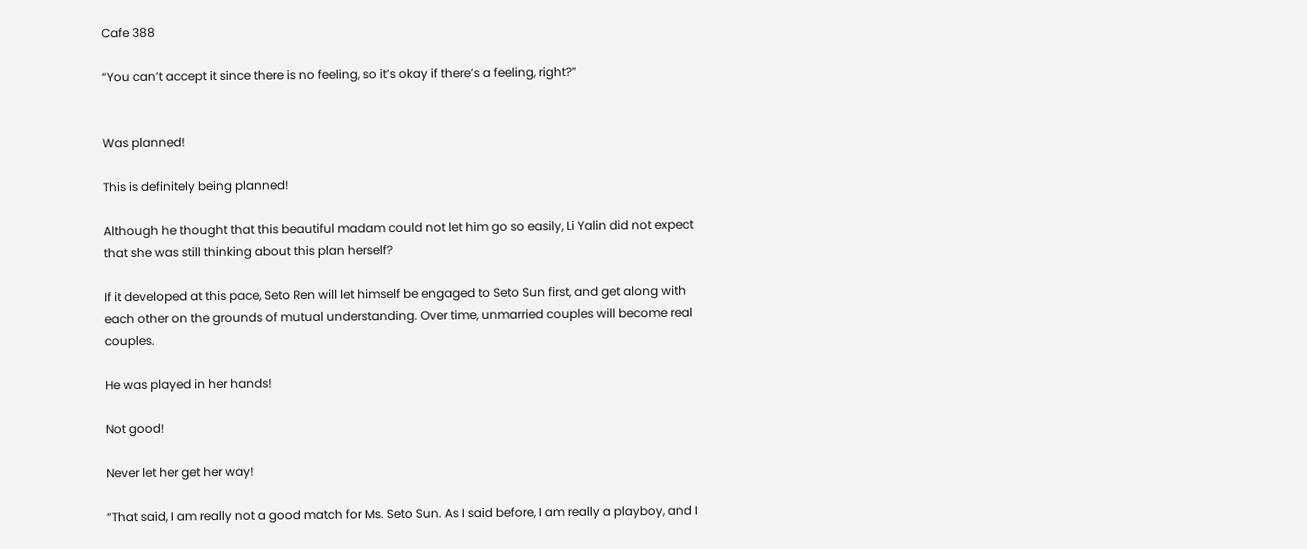Cafe 388

“You can’t accept it since there is no feeling, so it’s okay if there’s a feeling, right?”


Was planned!

This is definitely being planned!

Although he thought that this beautiful madam could not let him go so easily, Li Yalin did not expect that she was still thinking about this plan herself?

If it developed at this pace, Seto Ren will let himself be engaged to Seto Sun first, and get along with each other on the grounds of mutual understanding. Over time, unmarried couples will become real couples.

He was played in her hands!

Not good!

Never let her get her way!

“That said, I am really not a good match for Ms. Seto Sun. As I said before, I am really a playboy, and I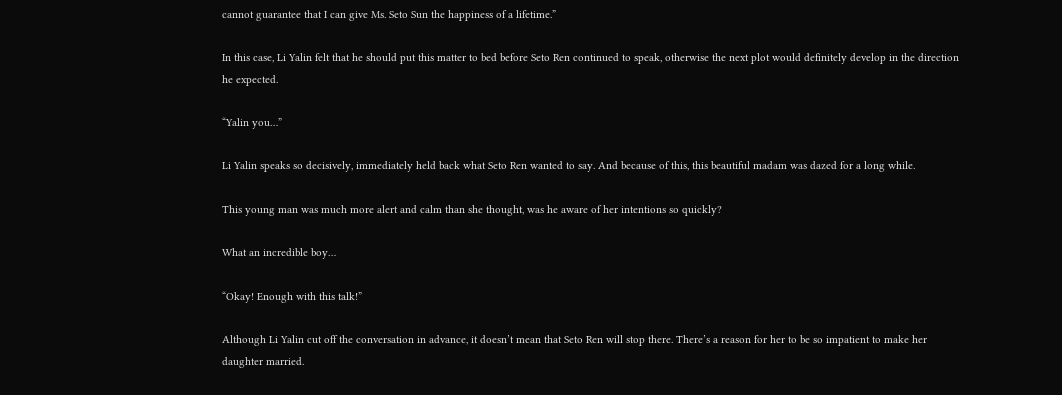cannot guarantee that I can give Ms. Seto Sun the happiness of a lifetime.”

In this case, Li Yalin felt that he should put this matter to bed before Seto Ren continued to speak, otherwise the next plot would definitely develop in the direction he expected.

“Yalin you…”

Li Yalin speaks so decisively, immediately held back what Seto Ren wanted to say. And because of this, this beautiful madam was dazed for a long while.

This young man was much more alert and calm than she thought, was he aware of her intentions so quickly?

What an incredible boy…

“Okay! Enough with this talk!”

Although Li Yalin cut off the conversation in advance, it doesn’t mean that Seto Ren will stop there. There’s a reason for her to be so impatient to make her daughter married.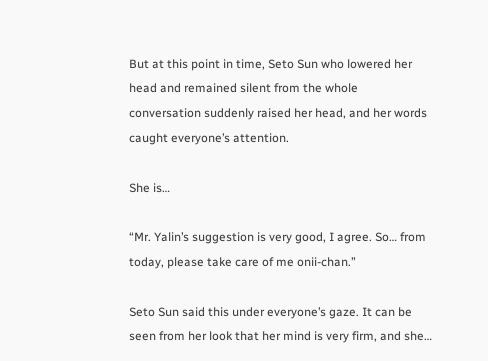But at this point in time, Seto Sun who lowered her head and remained silent from the whole conversation suddenly raised her head, and her words caught everyone’s attention.

She is…

“Mr. Yalin’s suggestion is very good, I agree. So… from today, please take care of me onii-chan.”

Seto Sun said this under everyone’s gaze. It can be seen from her look that her mind is very firm, and she…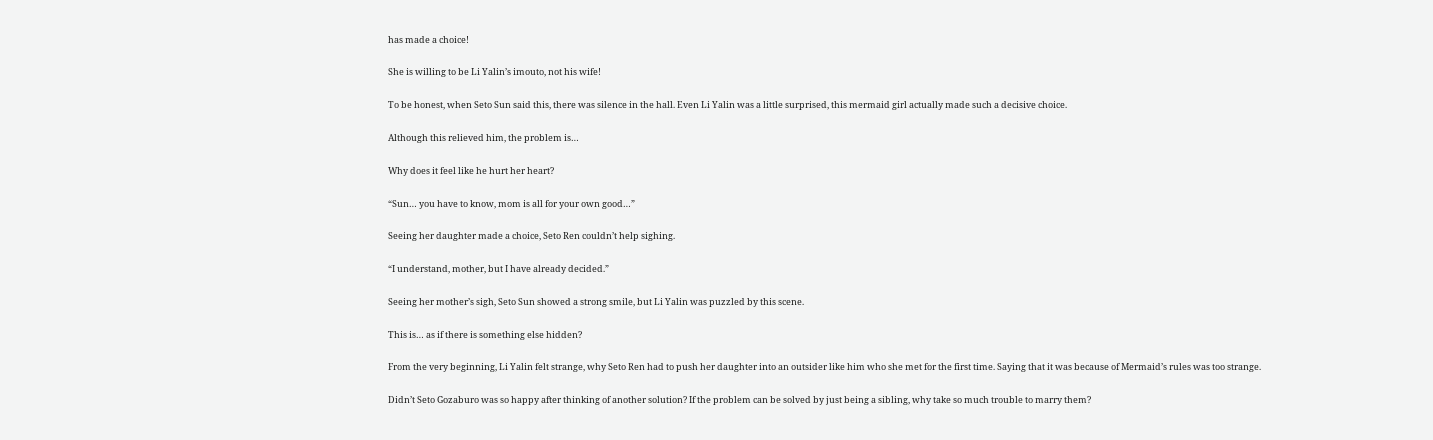has made a choice!

She is willing to be Li Yalin’s imouto, not his wife!

To be honest, when Seto Sun said this, there was silence in the hall. Even Li Yalin was a little surprised, this mermaid girl actually made such a decisive choice.

Although this relieved him, the problem is…

Why does it feel like he hurt her heart?

“Sun… you have to know, mom is all for your own good…”

Seeing her daughter made a choice, Seto Ren couldn’t help sighing.

“I understand, mother, but I have already decided.”

Seeing her mother’s sigh, Seto Sun showed a strong smile, but Li Yalin was puzzled by this scene.

This is… as if there is something else hidden?

From the very beginning, Li Yalin felt strange, why Seto Ren had to push her daughter into an outsider like him who she met for the first time. Saying that it was because of Mermaid’s rules was too strange.

Didn’t Seto Gozaburo was so happy after thinking of another solution? If the problem can be solved by just being a sibling, why take so much trouble to marry them?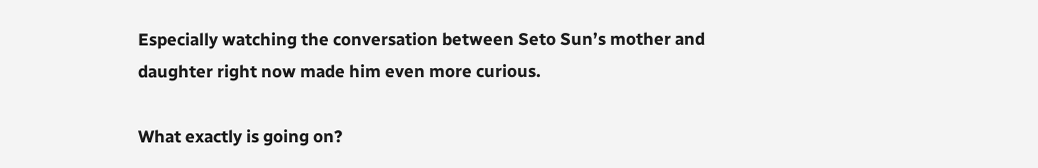Especially watching the conversation between Seto Sun’s mother and daughter right now made him even more curious.

What exactly is going on?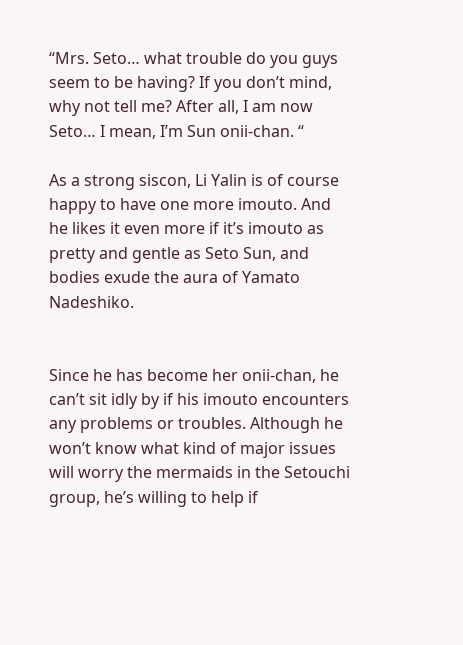“Mrs. Seto… what trouble do you guys seem to be having? If you don’t mind, why not tell me? After all, I am now Seto… I mean, I’m Sun onii-chan. “

As a strong siscon, Li Yalin is of course happy to have one more imouto. And he likes it even more if it’s imouto as pretty and gentle as Seto Sun, and bodies exude the aura of Yamato Nadeshiko.


Since he has become her onii-chan, he can’t sit idly by if his imouto encounters any problems or troubles. Although he won’t know what kind of major issues will worry the mermaids in the Setouchi group, he’s willing to help if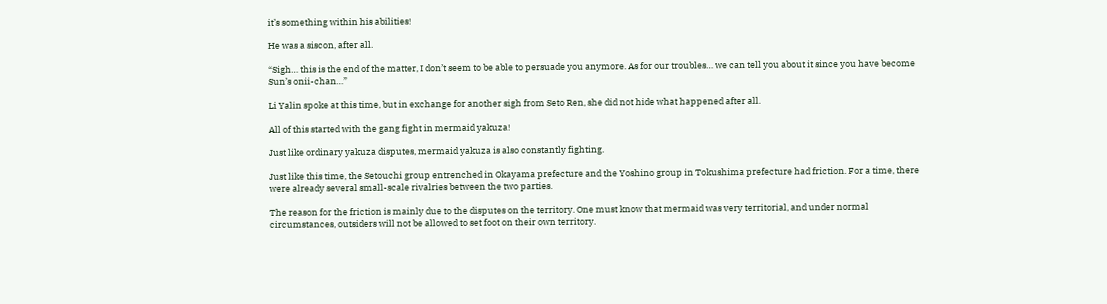it’s something within his abilities!

He was a siscon, after all.

“Sigh… this is the end of the matter, I don’t seem to be able to persuade you anymore. As for our troubles… we can tell you about it since you have become Sun’s onii-chan…”

Li Yalin spoke at this time, but in exchange for another sigh from Seto Ren, she did not hide what happened after all.

All of this started with the gang fight in mermaid yakuza!

Just like ordinary yakuza disputes, mermaid yakuza is also constantly fighting.

Just like this time, the Setouchi group entrenched in Okayama prefecture and the Yoshino group in Tokushima prefecture had friction. For a time, there were already several small-scale rivalries between the two parties.

The reason for the friction is mainly due to the disputes on the territory. One must know that mermaid was very territorial, and under normal circumstances, outsiders will not be allowed to set foot on their own territory.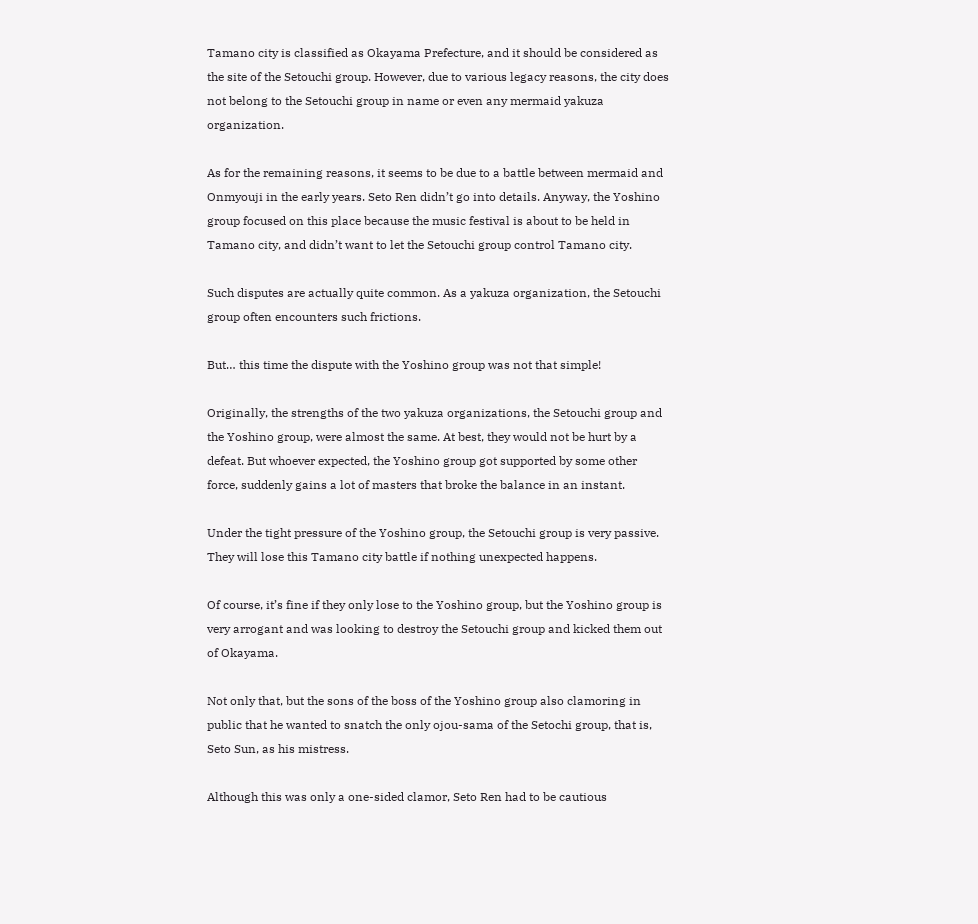Tamano city is classified as Okayama Prefecture, and it should be considered as the site of the Setouchi group. However, due to various legacy reasons, the city does not belong to the Setouchi group in name or even any mermaid yakuza organization.

As for the remaining reasons, it seems to be due to a battle between mermaid and Onmyouji in the early years. Seto Ren didn’t go into details. Anyway, the Yoshino group focused on this place because the music festival is about to be held in Tamano city, and didn’t want to let the Setouchi group control Tamano city.

Such disputes are actually quite common. As a yakuza organization, the Setouchi group often encounters such frictions.

But… this time the dispute with the Yoshino group was not that simple!

Originally, the strengths of the two yakuza organizations, the Setouchi group and the Yoshino group, were almost the same. At best, they would not be hurt by a defeat. But whoever expected, the Yoshino group got supported by some other force, suddenly gains a lot of masters that broke the balance in an instant.

Under the tight pressure of the Yoshino group, the Setouchi group is very passive. They will lose this Tamano city battle if nothing unexpected happens.

Of course, it’s fine if they only lose to the Yoshino group, but the Yoshino group is very arrogant and was looking to destroy the Setouchi group and kicked them out of Okayama.

Not only that, but the sons of the boss of the Yoshino group also clamoring in public that he wanted to snatch the only ojou-sama of the Setochi group, that is, Seto Sun, as his mistress.

Although this was only a one-sided clamor, Seto Ren had to be cautious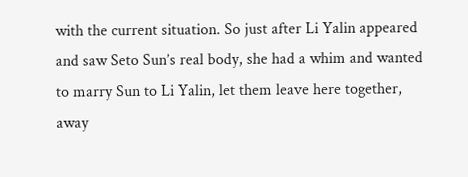with the current situation. So just after Li Yalin appeared and saw Seto Sun’s real body, she had a whim and wanted to marry Sun to Li Yalin, let them leave here together, away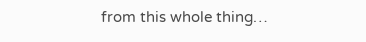from this whole thing…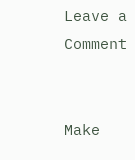Leave a Comment


Make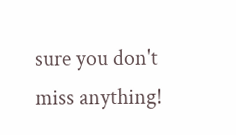sure you don't miss anything!